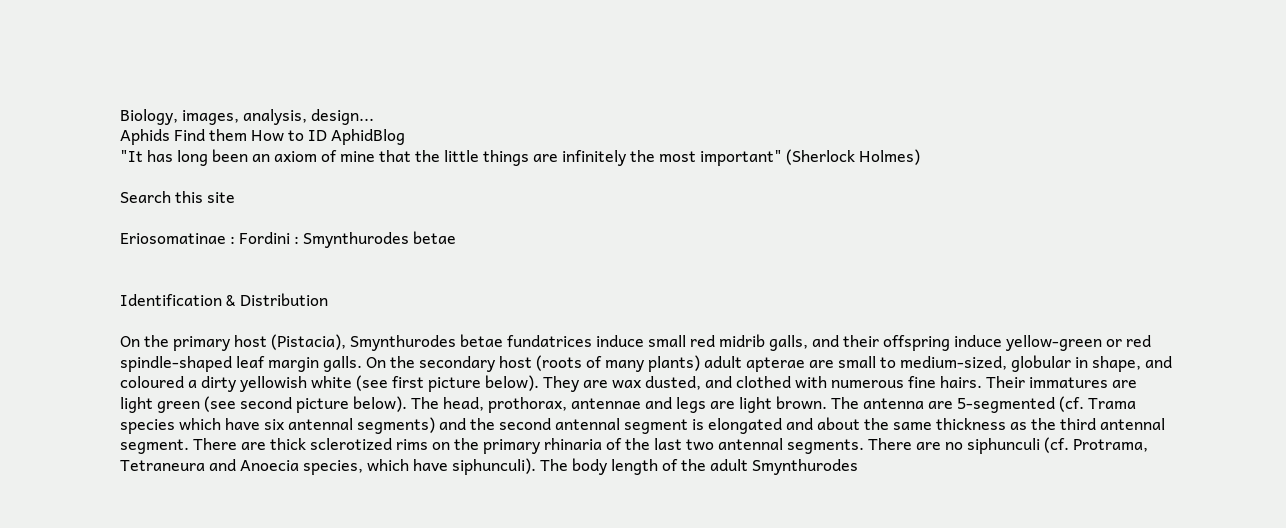Biology, images, analysis, design...
Aphids Find them How to ID AphidBlog
"It has long been an axiom of mine that the little things are infinitely the most important" (Sherlock Holmes)

Search this site

Eriosomatinae : Fordini : Smynthurodes betae


Identification & Distribution

On the primary host (Pistacia), Smynthurodes betae fundatrices induce small red midrib galls, and their offspring induce yellow-green or red spindle-shaped leaf margin galls. On the secondary host (roots of many plants) adult apterae are small to medium-sized, globular in shape, and coloured a dirty yellowish white (see first picture below). They are wax dusted, and clothed with numerous fine hairs. Their immatures are light green (see second picture below). The head, prothorax, antennae and legs are light brown. The antenna are 5-segmented (cf. Trama species which have six antennal segments) and the second antennal segment is elongated and about the same thickness as the third antennal segment. There are thick sclerotized rims on the primary rhinaria of the last two antennal segments. There are no siphunculi (cf. Protrama, Tetraneura and Anoecia species, which have siphunculi). The body length of the adult Smynthurodes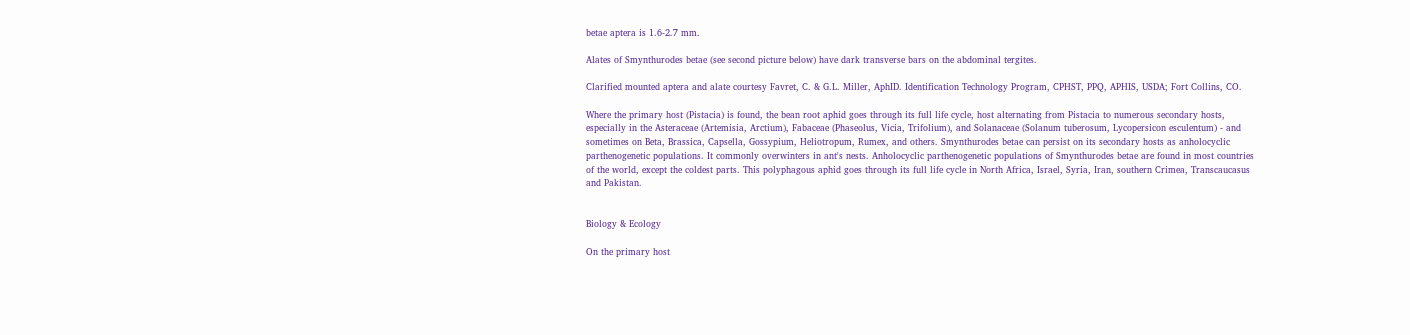betae aptera is 1.6-2.7 mm.

Alates of Smynthurodes betae (see second picture below) have dark transverse bars on the abdominal tergites.

Clarified mounted aptera and alate courtesy Favret, C. & G.L. Miller, AphID. Identification Technology Program, CPHST, PPQ, APHIS, USDA; Fort Collins, CO.

Where the primary host (Pistacia) is found, the bean root aphid goes through its full life cycle, host alternating from Pistacia to numerous secondary hosts, especially in the Asteraceae (Artemisia, Arctium), Fabaceae (Phaseolus, Vicia, Trifolium), and Solanaceae (Solanum tuberosum, Lycopersicon esculentum) - and sometimes on Beta, Brassica, Capsella, Gossypium, Heliotropum, Rumex, and others. Smynthurodes betae can persist on its secondary hosts as anholocyclic parthenogenetic populations. It commonly overwinters in ant's nests. Anholocyclic parthenogenetic populations of Smynthurodes betae are found in most countries of the world, except the coldest parts. This polyphagous aphid goes through its full life cycle in North Africa, Israel, Syria, Iran, southern Crimea, Transcaucasus and Pakistan.


Biology & Ecology

On the primary host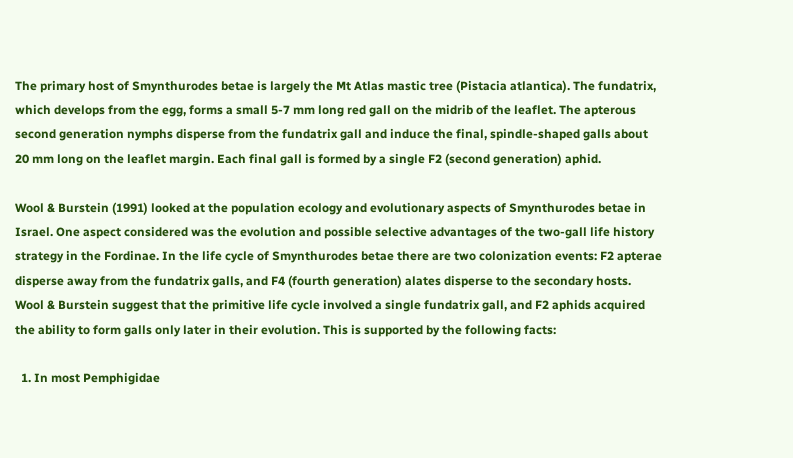The primary host of Smynthurodes betae is largely the Mt Atlas mastic tree (Pistacia atlantica). The fundatrix, which develops from the egg, forms a small 5-7 mm long red gall on the midrib of the leaflet. The apterous second generation nymphs disperse from the fundatrix gall and induce the final, spindle-shaped galls about 20 mm long on the leaflet margin. Each final gall is formed by a single F2 (second generation) aphid.

Wool & Burstein (1991) looked at the population ecology and evolutionary aspects of Smynthurodes betae in Israel. One aspect considered was the evolution and possible selective advantages of the two-gall life history strategy in the Fordinae. In the life cycle of Smynthurodes betae there are two colonization events: F2 apterae disperse away from the fundatrix galls, and F4 (fourth generation) alates disperse to the secondary hosts. Wool & Burstein suggest that the primitive life cycle involved a single fundatrix gall, and F2 aphids acquired the ability to form galls only later in their evolution. This is supported by the following facts:

  1. In most Pemphigidae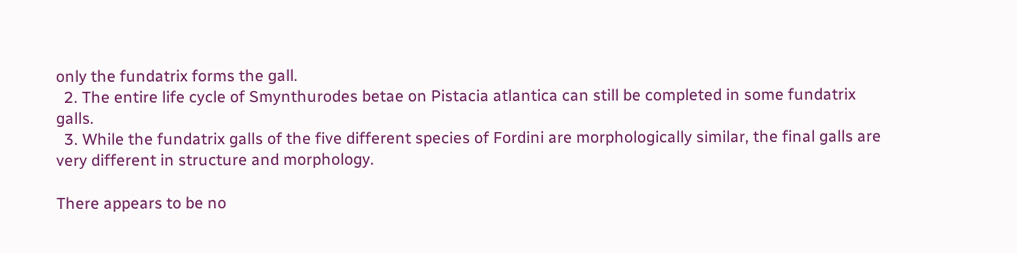only the fundatrix forms the gall.
  2. The entire life cycle of Smynthurodes betae on Pistacia atlantica can still be completed in some fundatrix galls.
  3. While the fundatrix galls of the five different species of Fordini are morphologically similar, the final galls are very different in structure and morphology.

There appears to be no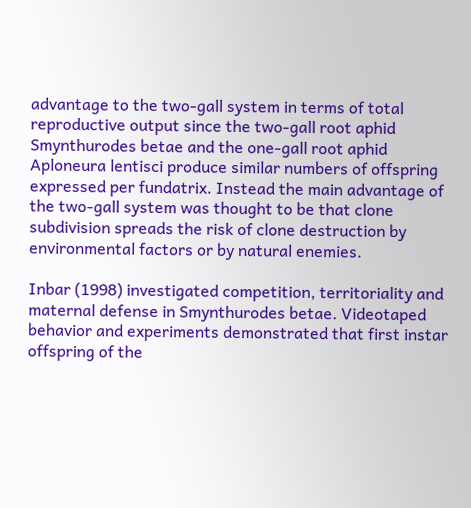advantage to the two-gall system in terms of total reproductive output since the two-gall root aphid Smynthurodes betae and the one-gall root aphid Aploneura lentisci produce similar numbers of offspring expressed per fundatrix. Instead the main advantage of the two-gall system was thought to be that clone subdivision spreads the risk of clone destruction by environmental factors or by natural enemies.

Inbar (1998) investigated competition, territoriality and maternal defense in Smynthurodes betae. Videotaped behavior and experiments demonstrated that first instar offspring of the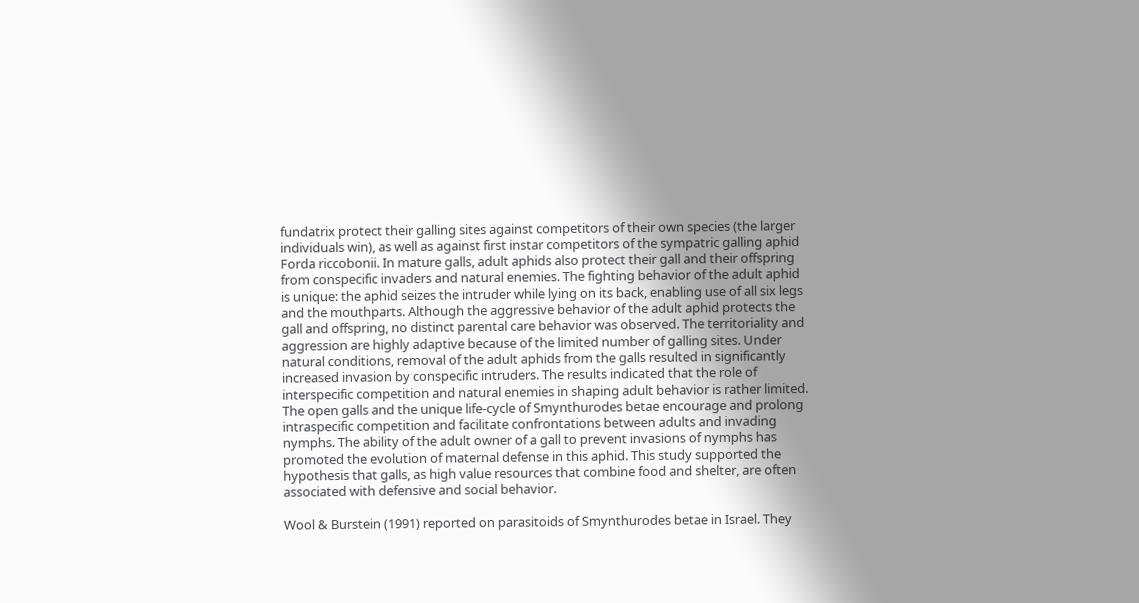fundatrix protect their galling sites against competitors of their own species (the larger individuals win), as well as against first instar competitors of the sympatric galling aphid Forda riccobonii. In mature galls, adult aphids also protect their gall and their offspring from conspecific invaders and natural enemies. The fighting behavior of the adult aphid is unique: the aphid seizes the intruder while lying on its back, enabling use of all six legs and the mouthparts. Although the aggressive behavior of the adult aphid protects the gall and offspring, no distinct parental care behavior was observed. The territoriality and aggression are highly adaptive because of the limited number of galling sites. Under natural conditions, removal of the adult aphids from the galls resulted in significantly increased invasion by conspecific intruders. The results indicated that the role of interspecific competition and natural enemies in shaping adult behavior is rather limited. The open galls and the unique life-cycle of Smynthurodes betae encourage and prolong intraspecific competition and facilitate confrontations between adults and invading nymphs. The ability of the adult owner of a gall to prevent invasions of nymphs has promoted the evolution of maternal defense in this aphid. This study supported the hypothesis that galls, as high value resources that combine food and shelter, are often associated with defensive and social behavior.

Wool & Burstein (1991) reported on parasitoids of Smynthurodes betae in Israel. They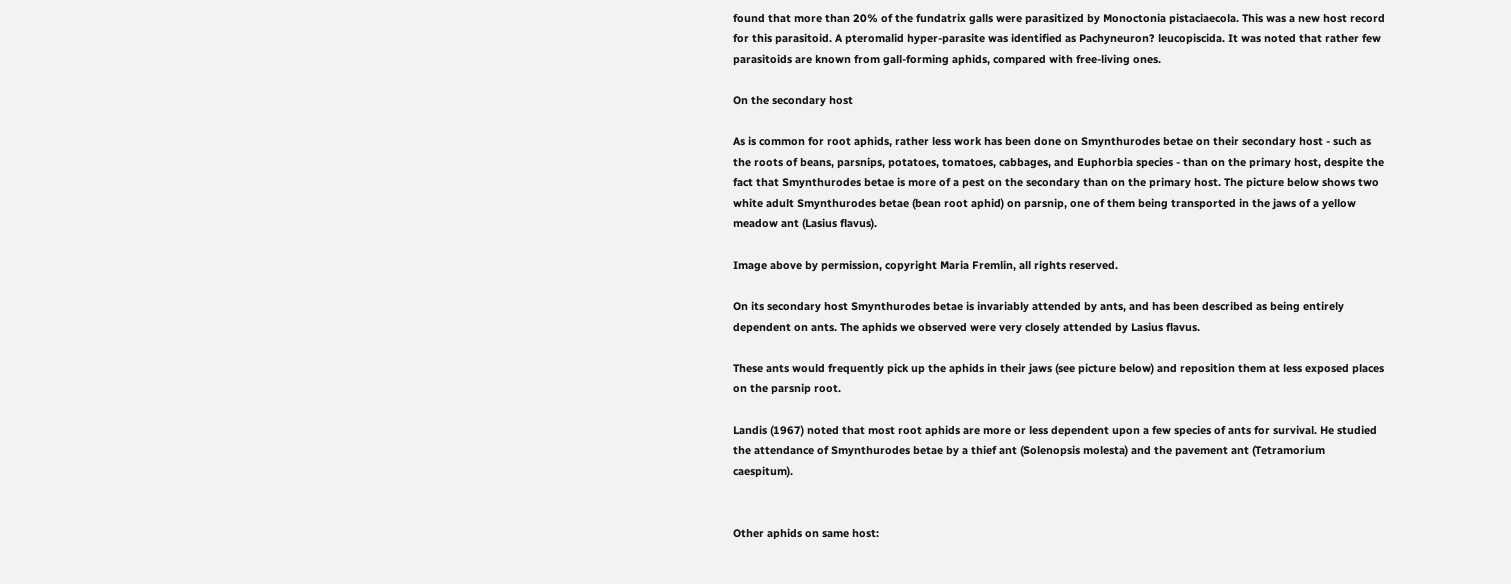found that more than 20% of the fundatrix galls were parasitized by Monoctonia pistaciaecola. This was a new host record for this parasitoid. A pteromalid hyper-parasite was identified as Pachyneuron? leucopiscida. It was noted that rather few parasitoids are known from gall-forming aphids, compared with free-living ones.

On the secondary host

As is common for root aphids, rather less work has been done on Smynthurodes betae on their secondary host - such as the roots of beans, parsnips, potatoes, tomatoes, cabbages, and Euphorbia species - than on the primary host, despite the fact that Smynthurodes betae is more of a pest on the secondary than on the primary host. The picture below shows two white adult Smynthurodes betae (bean root aphid) on parsnip, one of them being transported in the jaws of a yellow meadow ant (Lasius flavus).

Image above by permission, copyright Maria Fremlin, all rights reserved.

On its secondary host Smynthurodes betae is invariably attended by ants, and has been described as being entirely dependent on ants. The aphids we observed were very closely attended by Lasius flavus.

These ants would frequently pick up the aphids in their jaws (see picture below) and reposition them at less exposed places on the parsnip root.

Landis (1967) noted that most root aphids are more or less dependent upon a few species of ants for survival. He studied the attendance of Smynthurodes betae by a thief ant (Solenopsis molesta) and the pavement ant (Tetramorium caespitum).


Other aphids on same host: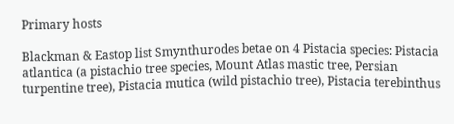Primary hosts

Blackman & Eastop list Smynthurodes betae on 4 Pistacia species: Pistacia atlantica (a pistachio tree species, Mount Atlas mastic tree, Persian turpentine tree), Pistacia mutica (wild pistachio tree), Pistacia terebinthus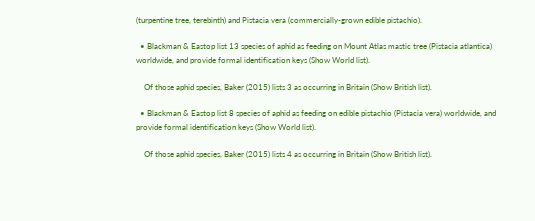(turpentine tree, terebinth) and Pistacia vera (commercially-grown edible pistachio).

  • Blackman & Eastop list 13 species of aphid as feeding on Mount Atlas mastic tree (Pistacia atlantica) worldwide, and provide formal identification keys (Show World list).

    Of those aphid species, Baker (2015) lists 3 as occurring in Britain (Show British list).

  • Blackman & Eastop list 8 species of aphid as feeding on edible pistachio (Pistacia vera) worldwide, and provide formal identification keys (Show World list).

    Of those aphid species, Baker (2015) lists 4 as occurring in Britain (Show British list).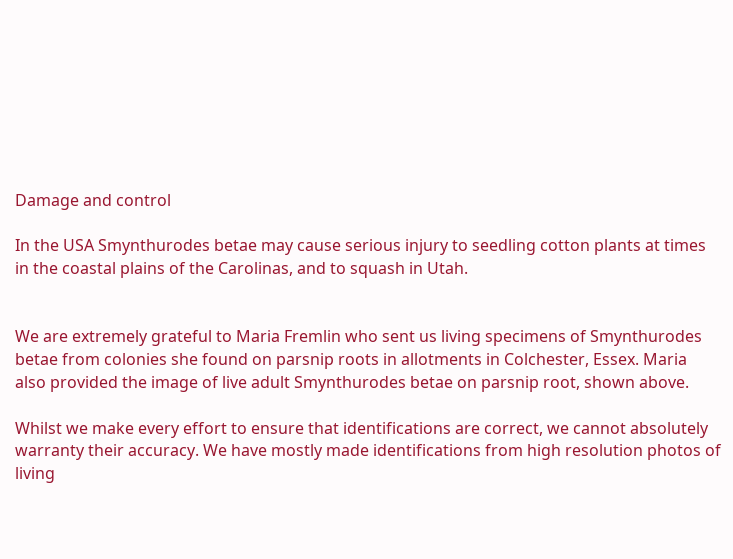Damage and control

In the USA Smynthurodes betae may cause serious injury to seedling cotton plants at times in the coastal plains of the Carolinas, and to squash in Utah.


We are extremely grateful to Maria Fremlin who sent us living specimens of Smynthurodes betae from colonies she found on parsnip roots in allotments in Colchester, Essex. Maria also provided the image of live adult Smynthurodes betae on parsnip root, shown above.

Whilst we make every effort to ensure that identifications are correct, we cannot absolutely warranty their accuracy. We have mostly made identifications from high resolution photos of living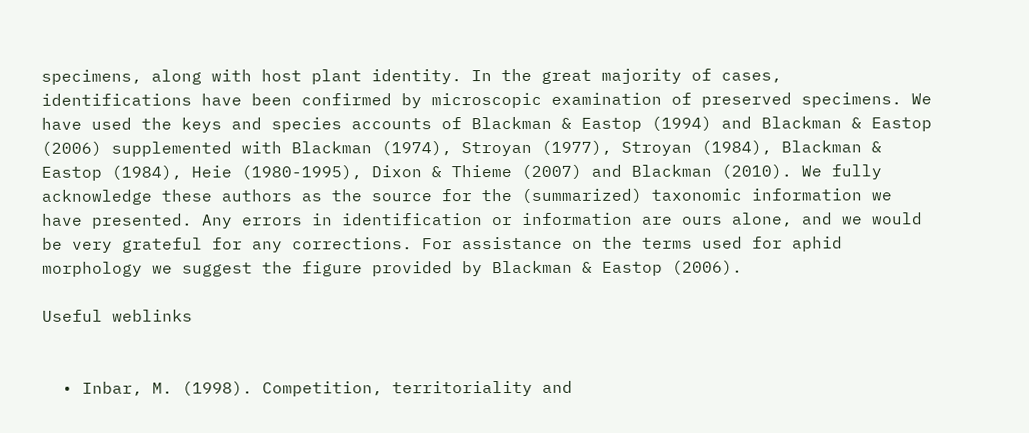specimens, along with host plant identity. In the great majority of cases, identifications have been confirmed by microscopic examination of preserved specimens. We have used the keys and species accounts of Blackman & Eastop (1994) and Blackman & Eastop (2006) supplemented with Blackman (1974), Stroyan (1977), Stroyan (1984), Blackman & Eastop (1984), Heie (1980-1995), Dixon & Thieme (2007) and Blackman (2010). We fully acknowledge these authors as the source for the (summarized) taxonomic information we have presented. Any errors in identification or information are ours alone, and we would be very grateful for any corrections. For assistance on the terms used for aphid morphology we suggest the figure provided by Blackman & Eastop (2006).

Useful weblinks


  • Inbar, M. (1998). Competition, territoriality and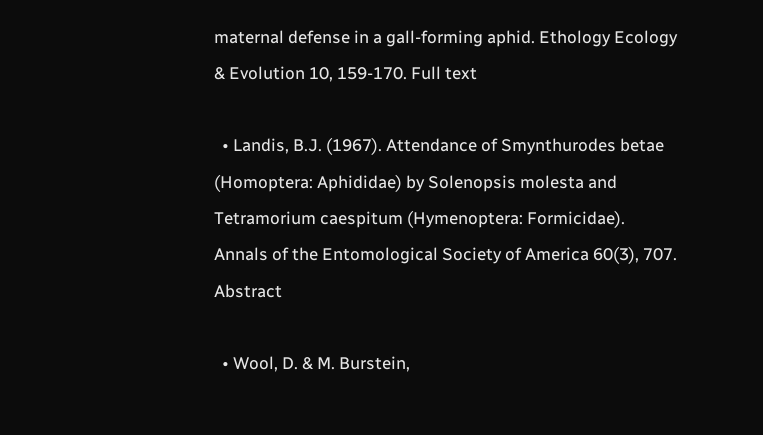maternal defense in a gall-forming aphid. Ethology Ecology & Evolution 10, 159-170. Full text

  • Landis, B.J. (1967). Attendance of Smynthurodes betae (Homoptera: Aphididae) by Solenopsis molesta and Tetramorium caespitum (Hymenoptera: Formicidae). Annals of the Entomological Society of America 60(3), 707. Abstract

  • Wool, D. & M. Burstein,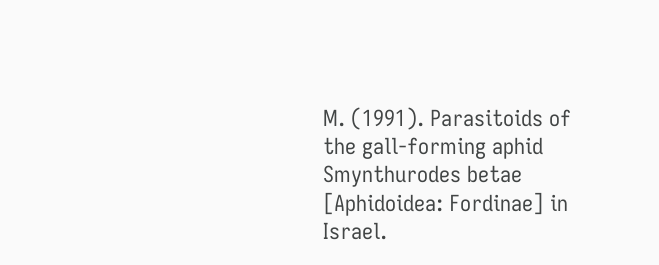M. (1991). Parasitoids of the gall-forming aphid Smynthurodes betae [Aphidoidea: Fordinae] in Israel.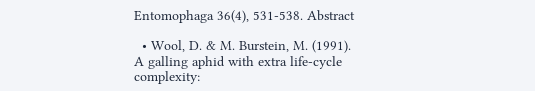Entomophaga 36(4), 531-538. Abstract

  • Wool, D. & M. Burstein, M. (1991). A galling aphid with extra life-cycle complexity: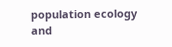population ecology and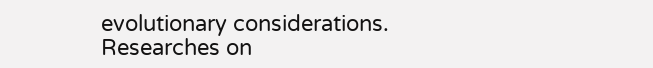evolutionary considerations. Researches on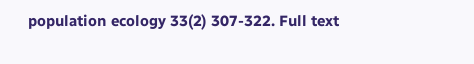population ecology 33(2) 307-322. Full text